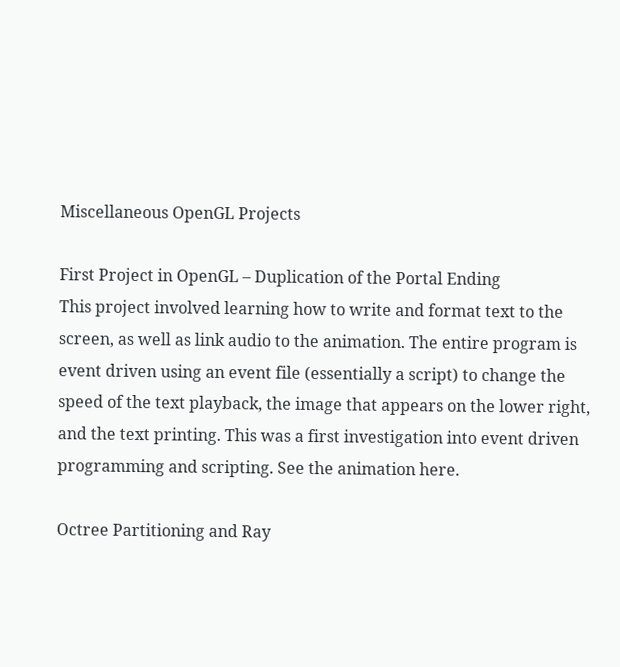Miscellaneous OpenGL Projects

First Project in OpenGL – Duplication of the Portal Ending
This project involved learning how to write and format text to the screen, as well as link audio to the animation. The entire program is event driven using an event file (essentially a script) to change the speed of the text playback, the image that appears on the lower right, and the text printing. This was a first investigation into event driven programming and scripting. See the animation here.

Octree Partitioning and Ray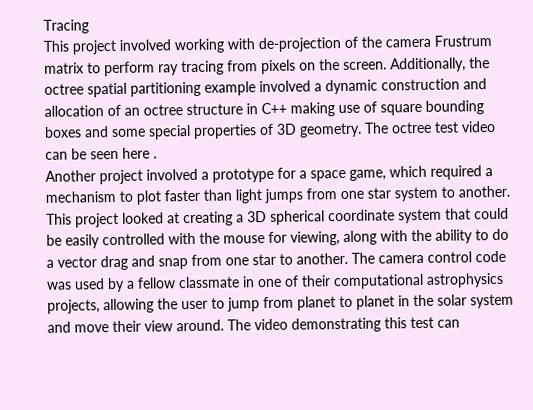Tracing
This project involved working with de-projection of the camera Frustrum matrix to perform ray tracing from pixels on the screen. Additionally, the octree spatial partitioning example involved a dynamic construction and allocation of an octree structure in C++ making use of square bounding boxes and some special properties of 3D geometry. The octree test video can be seen here .
Another project involved a prototype for a space game, which required a mechanism to plot faster than light jumps from one star system to another. This project looked at creating a 3D spherical coordinate system that could be easily controlled with the mouse for viewing, along with the ability to do a vector drag and snap from one star to another. The camera control code was used by a fellow classmate in one of their computational astrophysics projects, allowing the user to jump from planet to planet in the solar system and move their view around. The video demonstrating this test can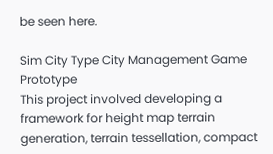be seen here.

Sim City Type City Management Game Prototype
This project involved developing a framework for height map terrain generation, terrain tessellation, compact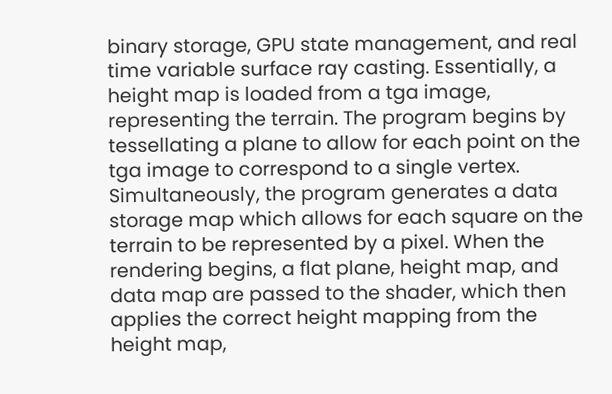binary storage, GPU state management, and real time variable surface ray casting. Essentially, a height map is loaded from a tga image, representing the terrain. The program begins by tessellating a plane to allow for each point on the tga image to correspond to a single vertex. Simultaneously, the program generates a data storage map which allows for each square on the terrain to be represented by a pixel. When the rendering begins, a flat plane, height map, and data map are passed to the shader, which then applies the correct height mapping from the height map,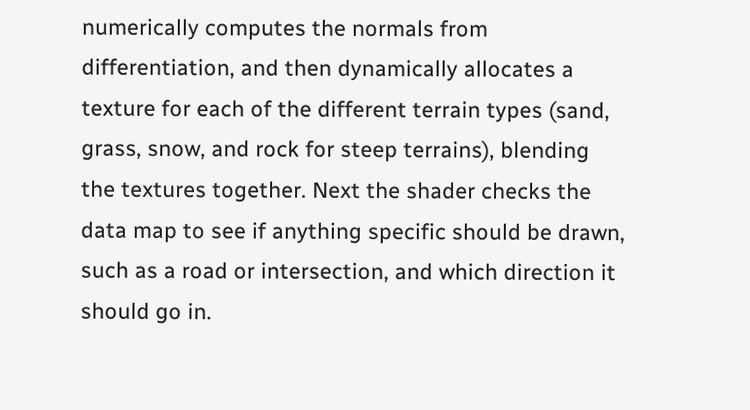numerically computes the normals from differentiation, and then dynamically allocates a texture for each of the different terrain types (sand, grass, snow, and rock for steep terrains), blending the textures together. Next the shader checks the data map to see if anything specific should be drawn, such as a road or intersection, and which direction it should go in.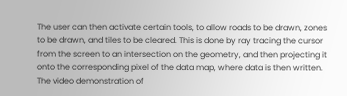The user can then activate certain tools, to allow roads to be drawn, zones to be drawn, and tiles to be cleared. This is done by ray tracing the cursor from the screen to an intersection on the geometry, and then projecting it onto the corresponding pixel of the data map, where data is then written. The video demonstration of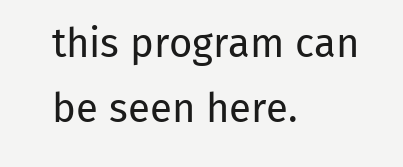this program can be seen here.